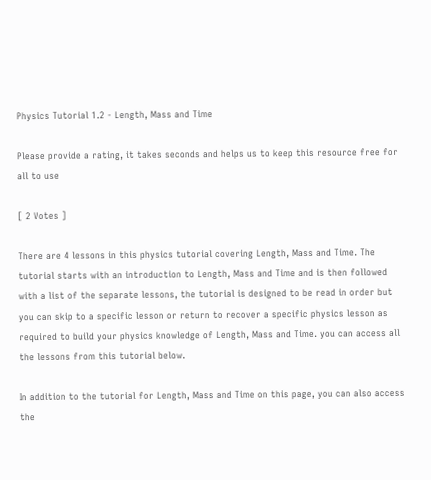Physics Tutorial 1.2 - Length, Mass and Time

Please provide a rating, it takes seconds and helps us to keep this resource free for all to use

[ 2 Votes ]

There are 4 lessons in this physics tutorial covering Length, Mass and Time. The tutorial starts with an introduction to Length, Mass and Time and is then followed with a list of the separate lessons, the tutorial is designed to be read in order but you can skip to a specific lesson or return to recover a specific physics lesson as required to build your physics knowledge of Length, Mass and Time. you can access all the lessons from this tutorial below.

In addition to the tutorial for Length, Mass and Time on this page, you can also access the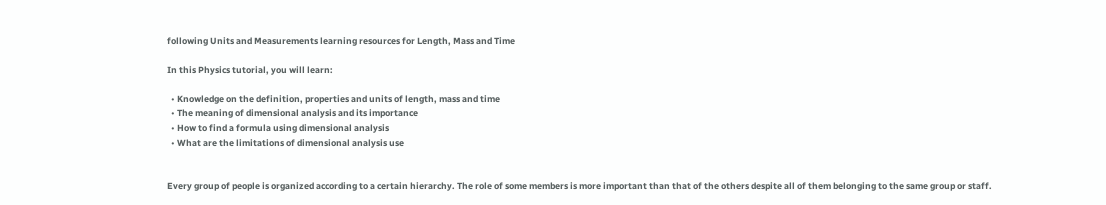following Units and Measurements learning resources for Length, Mass and Time

In this Physics tutorial, you will learn:

  • Knowledge on the definition, properties and units of length, mass and time
  • The meaning of dimensional analysis and its importance
  • How to find a formula using dimensional analysis
  • What are the limitations of dimensional analysis use


Every group of people is organized according to a certain hierarchy. The role of some members is more important than that of the others despite all of them belonging to the same group or staff.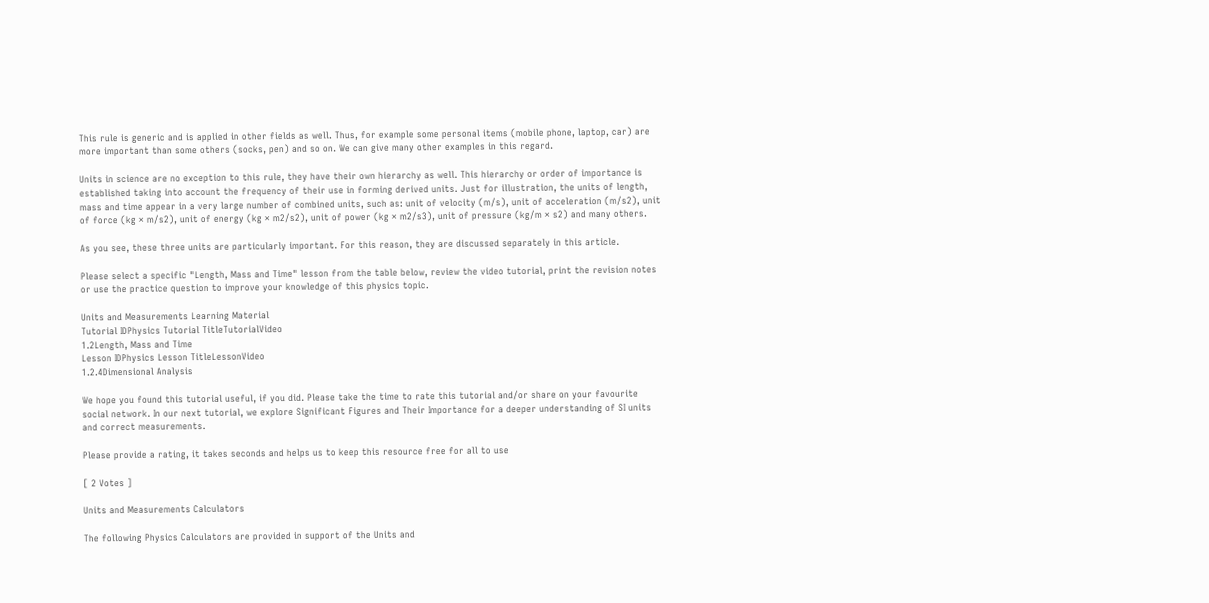This rule is generic and is applied in other fields as well. Thus, for example some personal items (mobile phone, laptop, car) are more important than some others (socks, pen) and so on. We can give many other examples in this regard.

Units in science are no exception to this rule, they have their own hierarchy as well. This hierarchy or order of importance is established taking into account the frequency of their use in forming derived units. Just for illustration, the units of length, mass and time appear in a very large number of combined units, such as: unit of velocity (m/s), unit of acceleration (m/s2), unit of force (kg × m/s2), unit of energy (kg × m2/s2), unit of power (kg × m2/s3), unit of pressure (kg/m × s2) and many others.

As you see, these three units are particularly important. For this reason, they are discussed separately in this article.

Please select a specific "Length, Mass and Time" lesson from the table below, review the video tutorial, print the revision notes or use the practice question to improve your knowledge of this physics topic.

Units and Measurements Learning Material
Tutorial IDPhysics Tutorial TitleTutorialVideo
1.2Length, Mass and Time
Lesson IDPhysics Lesson TitleLessonVideo
1.2.4Dimensional Analysis

We hope you found this tutorial useful, if you did. Please take the time to rate this tutorial and/or share on your favourite social network. In our next tutorial, we explore Significant Figures and Their Importance for a deeper understanding of SI units and correct measurements.

Please provide a rating, it takes seconds and helps us to keep this resource free for all to use

[ 2 Votes ]

Units and Measurements Calculators

The following Physics Calculators are provided in support of the Units and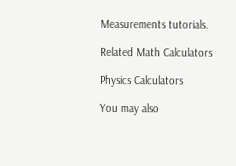Measurements tutorials.

Related Math Calculators

Physics Calculators

You may also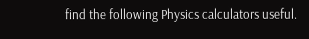find the following Physics calculators useful.